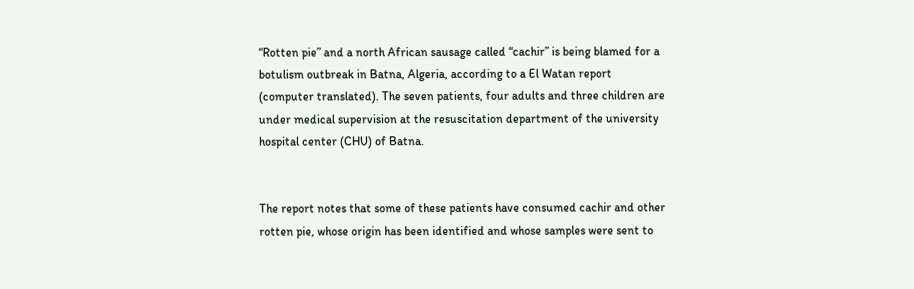“Rotten pie” and a north African sausage called “cachir” is being blamed for a botulism outbreak in Batna, Algeria, according to a El Watan report (computer translated). The seven patients, four adults and three children are under medical supervision at the resuscitation department of the university hospital center (CHU) of Batna.


The report notes that some of these patients have consumed cachir and other rotten pie, whose origin has been identified and whose samples were sent to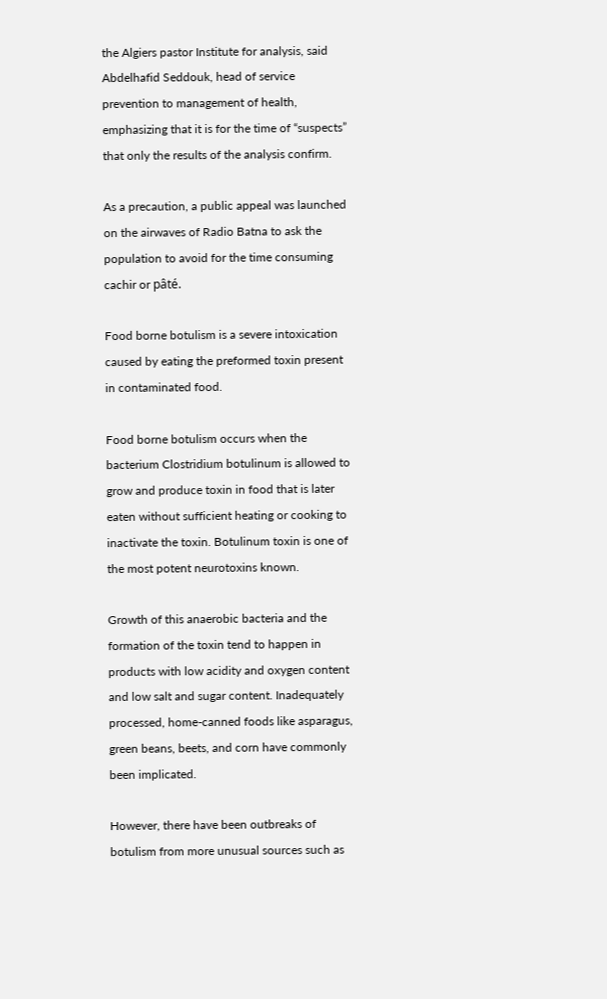the Algiers pastor Institute for analysis, said Abdelhafid Seddouk, head of service prevention to management of health, emphasizing that it is for the time of “suspects” that only the results of the analysis confirm.

As a precaution, a public appeal was launched on the airwaves of Radio Batna to ask the population to avoid for the time consuming cachir or pâté.

Food borne botulism is a severe intoxication caused by eating the preformed toxin present in contaminated food.

Food borne botulism occurs when the bacterium Clostridium botulinum is allowed to grow and produce toxin in food that is later eaten without sufficient heating or cooking to inactivate the toxin. Botulinum toxin is one of the most potent neurotoxins known.

Growth of this anaerobic bacteria and the formation of the toxin tend to happen in products with low acidity and oxygen content and low salt and sugar content. Inadequately processed, home-canned foods like asparagus, green beans, beets, and corn have commonly been implicated.

However, there have been outbreaks of botulism from more unusual sources such as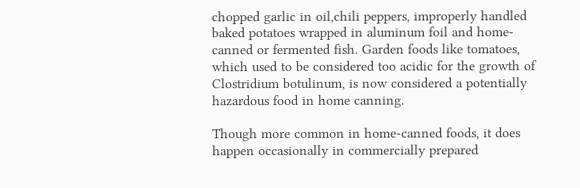chopped garlic in oil,chili peppers, improperly handled baked potatoes wrapped in aluminum foil and home-canned or fermented fish. Garden foods like tomatoes, which used to be considered too acidic for the growth of Clostridium botulinum, is now considered a potentially hazardous food in home canning.

Though more common in home-canned foods, it does happen occasionally in commercially prepared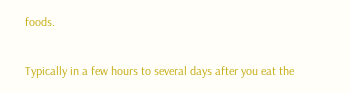foods.

Typically in a few hours to several days after you eat the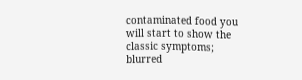contaminated food you will start to show the classic symptoms; blurred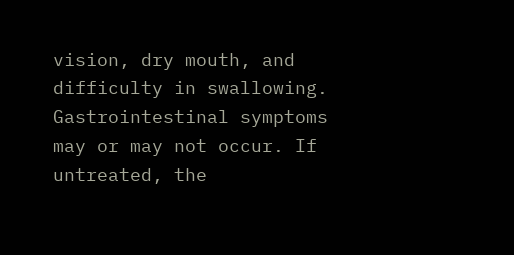vision, dry mouth, and difficulty in swallowing. Gastrointestinal symptoms may or may not occur. If untreated, the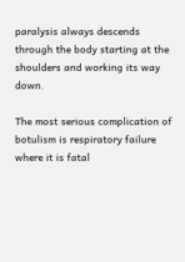paralysis always descends through the body starting at the shoulders and working its way down.

The most serious complication of botulism is respiratory failure where it is fatal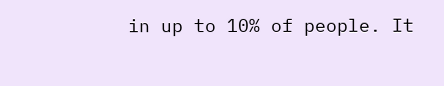in up to 10% of people. It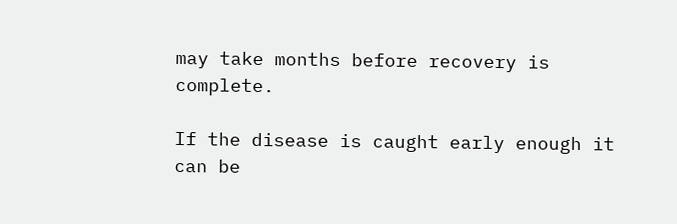may take months before recovery is complete.

If the disease is caught early enough it can be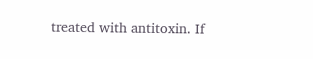treated with antitoxin. If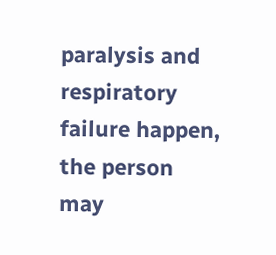paralysis and respiratory failure happen, the person may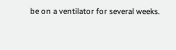be on a ventilator for several weeks.